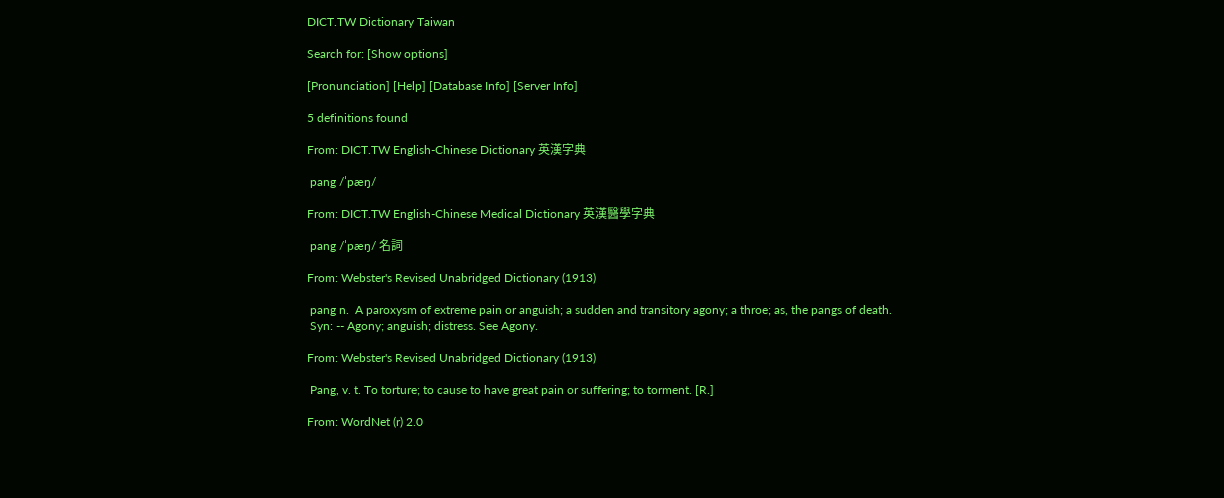DICT.TW Dictionary Taiwan

Search for: [Show options]

[Pronunciation] [Help] [Database Info] [Server Info]

5 definitions found

From: DICT.TW English-Chinese Dictionary 英漢字典

 pang /ˈpæŋ/

From: DICT.TW English-Chinese Medical Dictionary 英漢醫學字典

 pang /ˈpæŋ/ 名詞

From: Webster's Revised Unabridged Dictionary (1913)

 pang n.  A paroxysm of extreme pain or anguish; a sudden and transitory agony; a throe; as, the pangs of death.
 Syn: -- Agony; anguish; distress. See Agony.

From: Webster's Revised Unabridged Dictionary (1913)

 Pang, v. t. To torture; to cause to have great pain or suffering; to torment. [R.]

From: WordNet (r) 2.0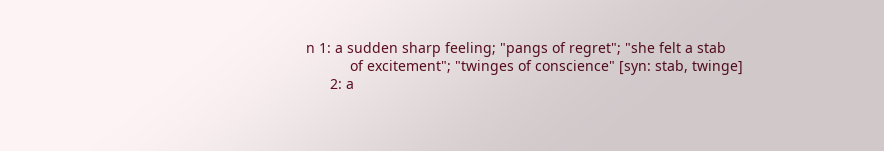n 1: a sudden sharp feeling; "pangs of regret"; "she felt a stab
           of excitement"; "twinges of conscience" [syn: stab, twinge]
      2: a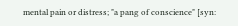mental pain or distress; "a pang of conscience" [syn: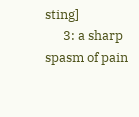sting]
      3: a sharp spasm of pain